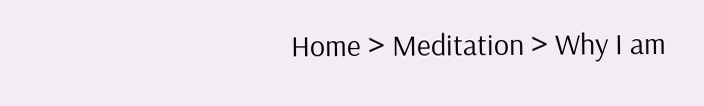Home > Meditation > Why I am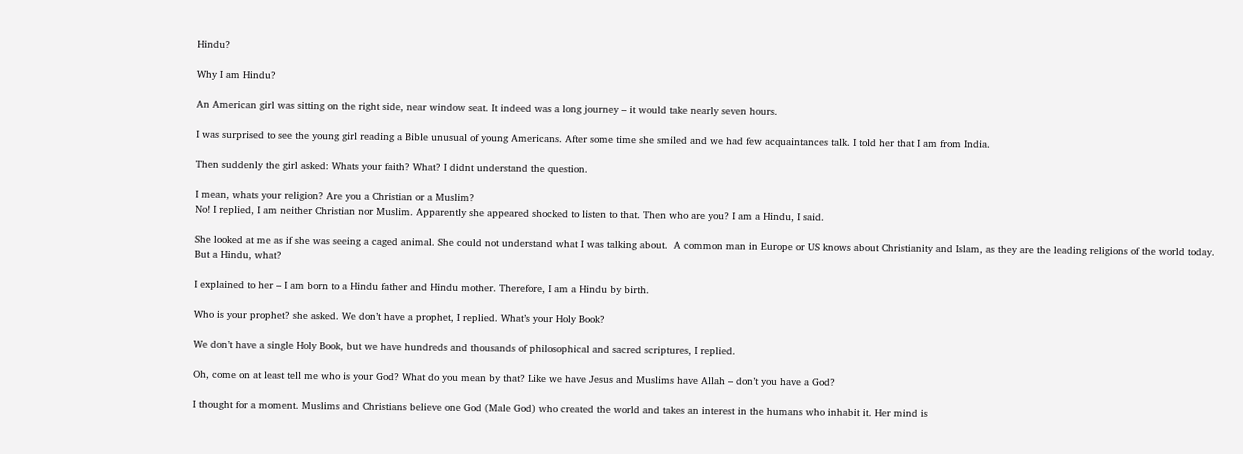Hindu?

Why I am Hindu?

An American girl was sitting on the right side, near window seat. It indeed was a long journey – it would take nearly seven hours.

I was surprised to see the young girl reading a Bible unusual of young Americans. After some time she smiled and we had few acquaintances talk. I told her that I am from India.

Then suddenly the girl asked: Whats your faith? What? I didnt understand the question.

I mean, whats your religion? Are you a Christian or a Muslim?
No! I replied, I am neither Christian nor Muslim. Apparently she appeared shocked to listen to that. Then who are you? I am a Hindu, I said.

She looked at me as if she was seeing a caged animal. She could not understand what I was talking about.  A common man in Europe or US knows about Christianity and Islam, as they are the leading religions of the world today. But a Hindu, what?

I explained to her – I am born to a Hindu father and Hindu mother. Therefore, I am a Hindu by birth.

Who is your prophet? she asked. We don’t have a prophet, I replied. What’s your Holy Book?

We don’t have a single Holy Book, but we have hundreds and thousands of philosophical and sacred scriptures, I replied.

Oh, come on at least tell me who is your God? What do you mean by that? Like we have Jesus and Muslims have Allah – don’t you have a God?

I thought for a moment. Muslims and Christians believe one God (Male God) who created the world and takes an interest in the humans who inhabit it. Her mind is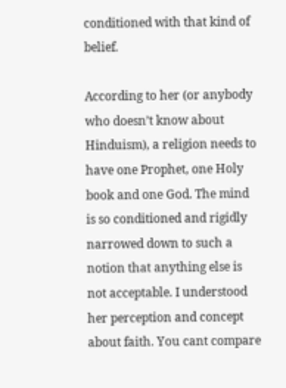conditioned with that kind of belief.

According to her (or anybody who doesn’t know about Hinduism), a religion needs to have one Prophet, one Holy book and one God. The mind is so conditioned and rigidly narrowed down to such a notion that anything else is not acceptable. I understood her perception and concept about faith. You cant compare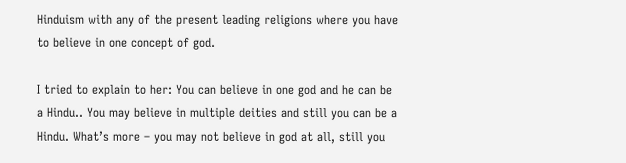Hinduism with any of the present leading religions where you have to believe in one concept of god.

I tried to explain to her: You can believe in one god and he can be a Hindu.. You may believe in multiple deities and still you can be a Hindu. What’s more – you may not believe in god at all, still you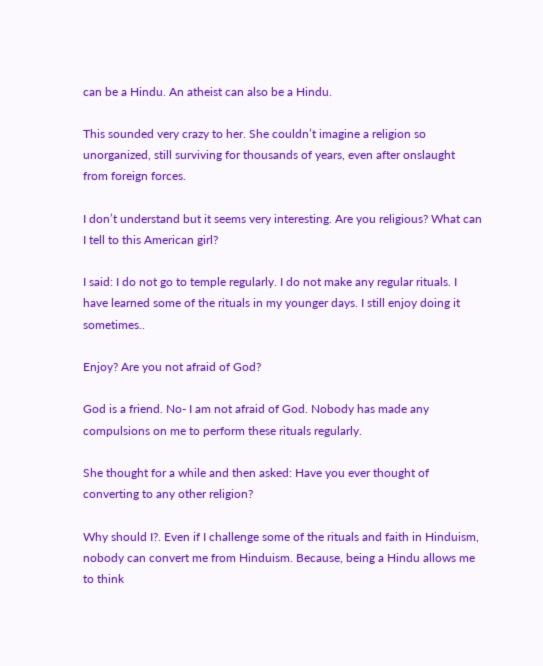can be a Hindu. An atheist can also be a Hindu.

This sounded very crazy to her. She couldn’t imagine a religion so unorganized, still surviving for thousands of years, even after onslaught from foreign forces.

I don’t understand but it seems very interesting. Are you religious? What can I tell to this American girl?

I said: I do not go to temple regularly. I do not make any regular rituals. I have learned some of the rituals in my younger days. I still enjoy doing it sometimes..

Enjoy? Are you not afraid of God?

God is a friend. No- I am not afraid of God. Nobody has made any compulsions on me to perform these rituals regularly.

She thought for a while and then asked: Have you ever thought of converting to any other religion?

Why should I?. Even if I challenge some of the rituals and faith in Hinduism, nobody can convert me from Hinduism. Because, being a Hindu allows me to think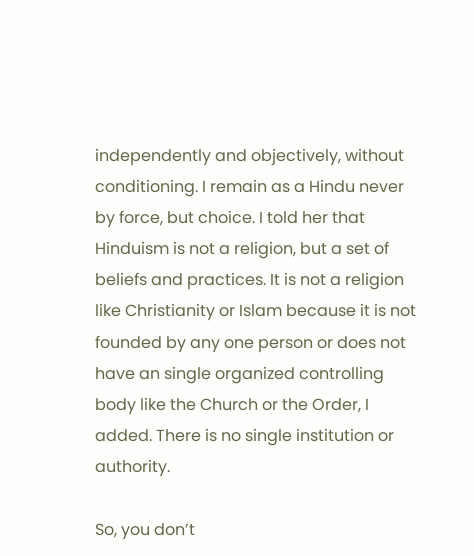independently and objectively, without conditioning. I remain as a Hindu never by force, but choice. I told her that Hinduism is not a religion, but a set of beliefs and practices. It is not a religion like Christianity or Islam because it is not founded by any one person or does not have an single organized controlling body like the Church or the Order, I added. There is no single institution or authority.

So, you don’t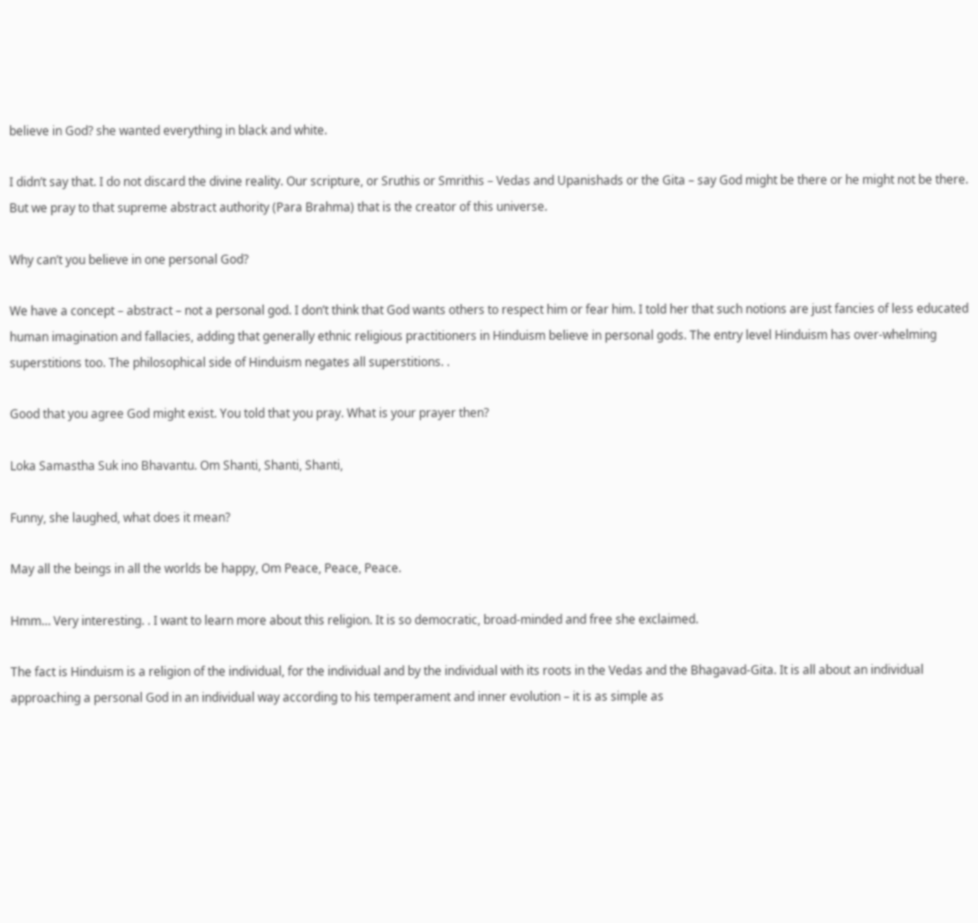believe in God? she wanted everything in black and white.

I didn’t say that. I do not discard the divine reality. Our scripture, or Sruthis or Smrithis – Vedas and Upanishads or the Gita – say God might be there or he might not be there. But we pray to that supreme abstract authority (Para Brahma) that is the creator of this universe.

Why can’t you believe in one personal God?

We have a concept – abstract – not a personal god. I don’t think that God wants others to respect him or fear him. I told her that such notions are just fancies of less educated human imagination and fallacies, adding that generally ethnic religious practitioners in Hinduism believe in personal gods. The entry level Hinduism has over-whelming superstitions too. The philosophical side of Hinduism negates all superstitions. .

Good that you agree God might exist. You told that you pray. What is your prayer then?

Loka Samastha Suk ino Bhavantu. Om Shanti, Shanti, Shanti,

Funny, she laughed, what does it mean?

May all the beings in all the worlds be happy, Om Peace, Peace, Peace.

Hmm… Very interesting. . I want to learn more about this religion. It is so democratic, broad-minded and free she exclaimed.

The fact is Hinduism is a religion of the individual, for the individual and by the individual with its roots in the Vedas and the Bhagavad-Gita. It is all about an individual approaching a personal God in an individual way according to his temperament and inner evolution – it is as simple as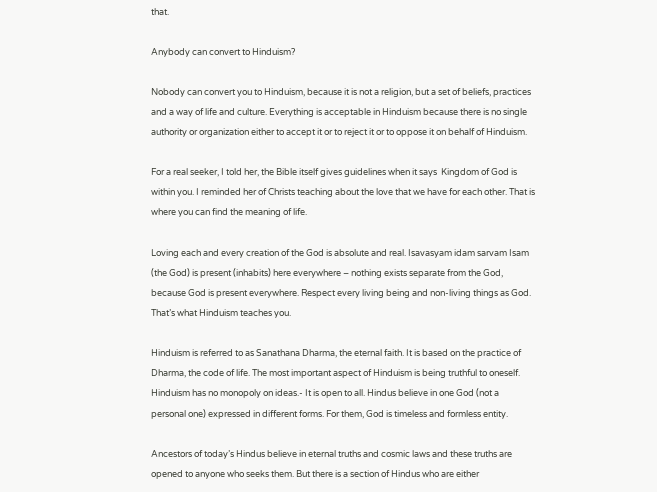that.

Anybody can convert to Hinduism?

Nobody can convert you to Hinduism, because it is not a religion, but a set of beliefs, practices and a way of life and culture. Everything is acceptable in Hinduism because there is no single authority or organization either to accept it or to reject it or to oppose it on behalf of Hinduism.

For a real seeker, I told her, the Bible itself gives guidelines when it says  Kingdom of God is within you. I reminded her of Christs teaching about the love that we have for each other. That is where you can find the meaning of life.

Loving each and every creation of the God is absolute and real. Isavasyam idam sarvam Isam (the God) is present (inhabits) here everywhere – nothing exists separate from the God, because God is present everywhere. Respect every living being and non-living things as God. That’s what Hinduism teaches you.

Hinduism is referred to as Sanathana Dharma, the eternal faith. It is based on the practice of Dharma, the code of life. The most important aspect of Hinduism is being truthful to oneself. Hinduism has no monopoly on ideas.- It is open to all. Hindus believe in one God (not a personal one) expressed in different forms. For them, God is timeless and formless entity.

Ancestors of today’s Hindus believe in eternal truths and cosmic laws and these truths are opened to anyone who seeks them. But there is a section of Hindus who are either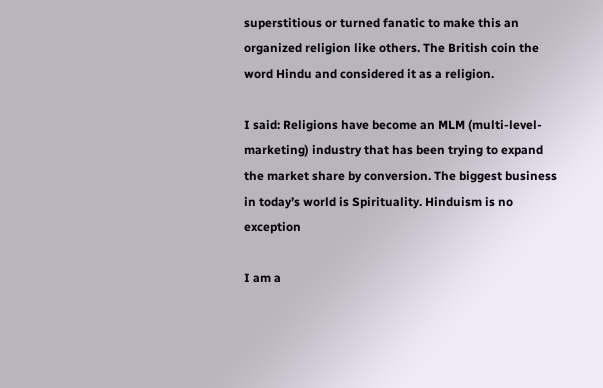superstitious or turned fanatic to make this an organized religion like others. The British coin the word Hindu and considered it as a religion.

I said: Religions have become an MLM (multi-level- marketing) industry that has been trying to expand the market share by conversion. The biggest business in today’s world is Spirituality. Hinduism is no exception

I am a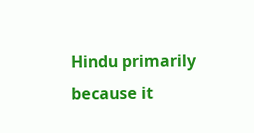Hindu primarily because it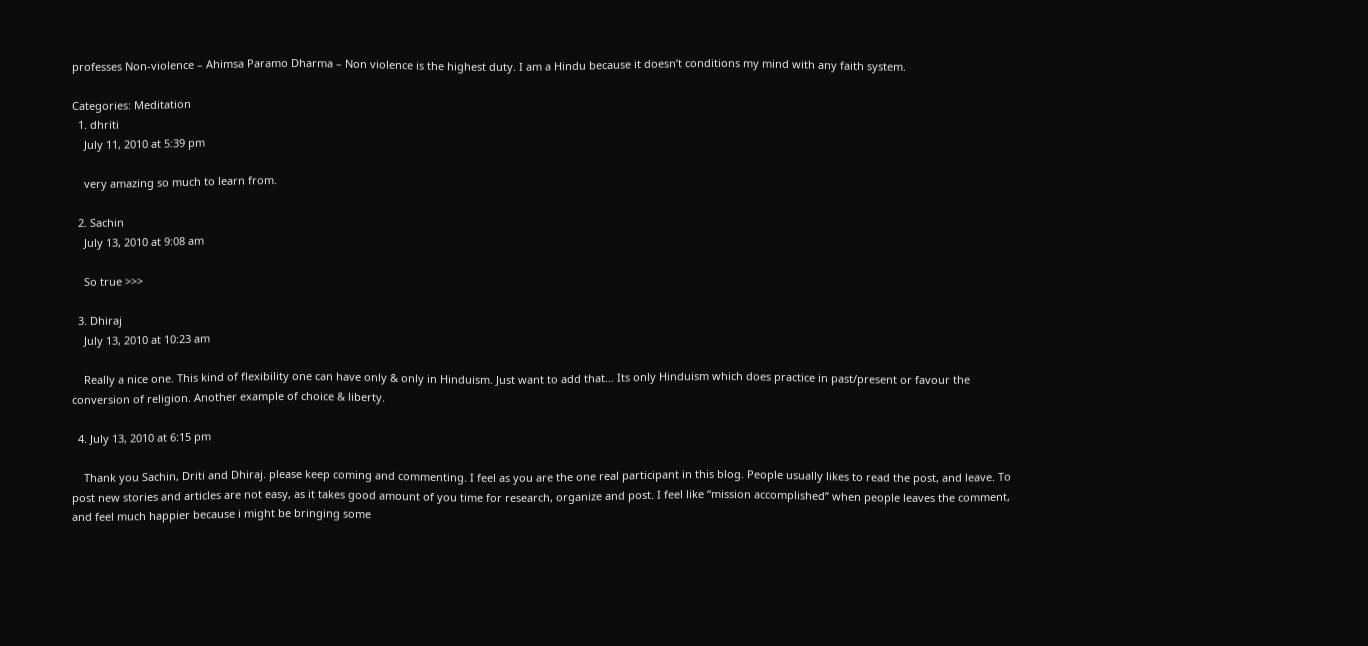professes Non-violence – Ahimsa Paramo Dharma – Non violence is the highest duty. I am a Hindu because it doesn’t conditions my mind with any faith system.

Categories: Meditation
  1. dhriti
    July 11, 2010 at 5:39 pm

    very amazing so much to learn from.

  2. Sachin
    July 13, 2010 at 9:08 am

    So true >>>

  3. Dhiraj
    July 13, 2010 at 10:23 am

    Really a nice one. This kind of flexibility one can have only & only in Hinduism. Just want to add that… Its only Hinduism which does practice in past/present or favour the conversion of religion. Another example of choice & liberty.

  4. July 13, 2010 at 6:15 pm

    Thank you Sachin, Driti and Dhiraj. please keep coming and commenting. I feel as you are the one real participant in this blog. People usually likes to read the post, and leave. To post new stories and articles are not easy, as it takes good amount of you time for research, organize and post. I feel like “mission accomplished” when people leaves the comment, and feel much happier because i might be bringing some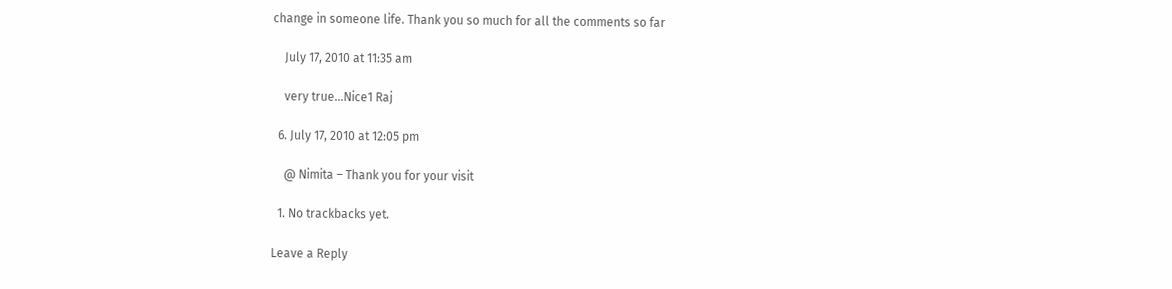change in someone life. Thank you so much for all the comments so far

    July 17, 2010 at 11:35 am

    very true…Nice1 Raj

  6. July 17, 2010 at 12:05 pm

    @ Nimita – Thank you for your visit

  1. No trackbacks yet.

Leave a Reply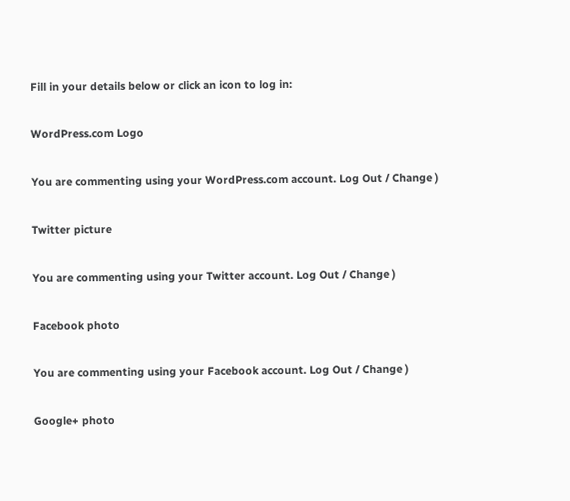Fill in your details below or click an icon to log in:

WordPress.com Logo

You are commenting using your WordPress.com account. Log Out / Change )

Twitter picture

You are commenting using your Twitter account. Log Out / Change )

Facebook photo

You are commenting using your Facebook account. Log Out / Change )

Google+ photo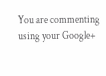You are commenting using your Google+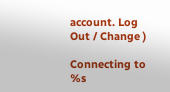account. Log Out / Change )

Connecting to %s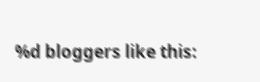%d bloggers like this: